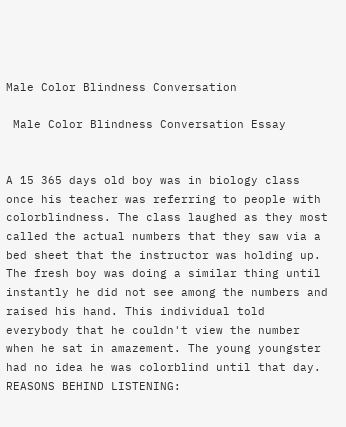Male Color Blindness Conversation

 Male Color Blindness Conversation Essay


A 15 365 days old boy was in biology class once his teacher was referring to people with colorblindness. The class laughed as they most called the actual numbers that they saw via a bed sheet that the instructor was holding up. The fresh boy was doing a similar thing until instantly he did not see among the numbers and raised his hand. This individual told everybody that he couldn't view the number when he sat in amazement. The young youngster had no idea he was colorblind until that day. REASONS BEHIND LISTENING: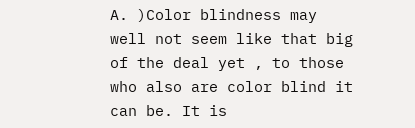A. )Color blindness may well not seem like that big of the deal yet , to those who also are color blind it can be. It is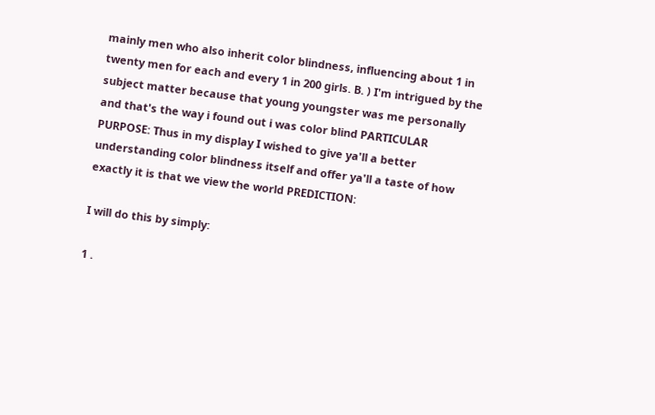mainly men who also inherit color blindness, influencing about 1 in twenty men for each and every 1 in 200 girls. B. ) I'm intrigued by the subject matter because that young youngster was me personally and that's the way i found out i was color blind PARTICULAR PURPOSE: Thus in my display I wished to give ya'll a better understanding color blindness itself and offer ya'll a taste of how exactly it is that we view the world PREDICTION:

I will do this by simply:

1 .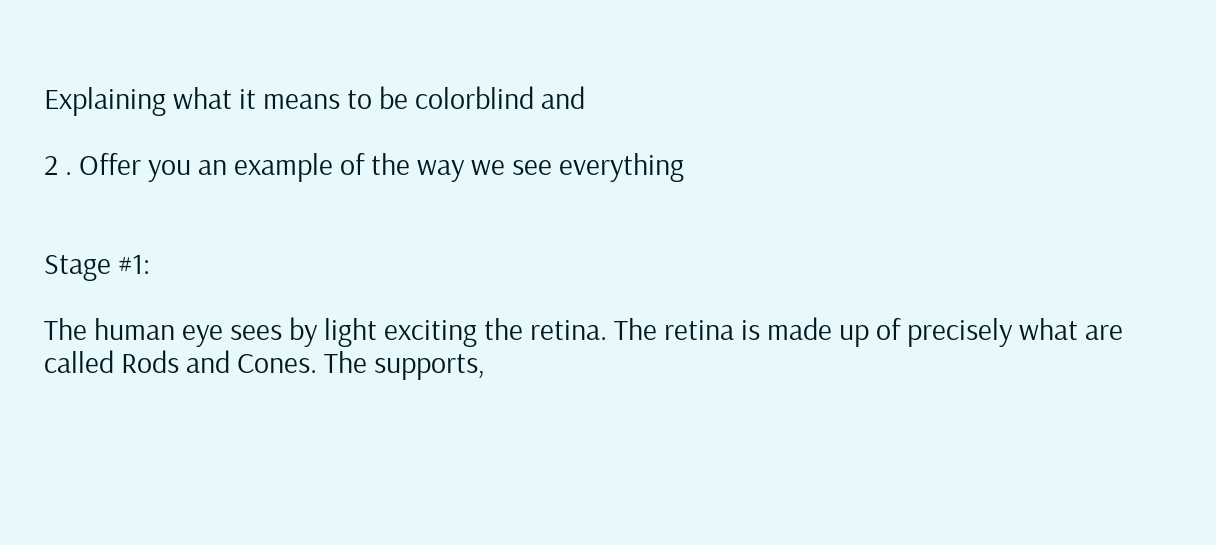Explaining what it means to be colorblind and

2 . Offer you an example of the way we see everything


Stage #1:

The human eye sees by light exciting the retina. The retina is made up of precisely what are called Rods and Cones. The supports,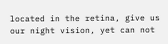located in the retina, give us our night vision, yet can not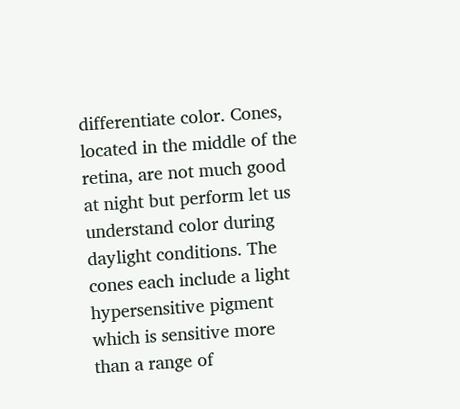differentiate color. Cones, located in the middle of the retina, are not much good at night but perform let us understand color during daylight conditions. The cones each include a light hypersensitive pigment which is sensitive more than a range of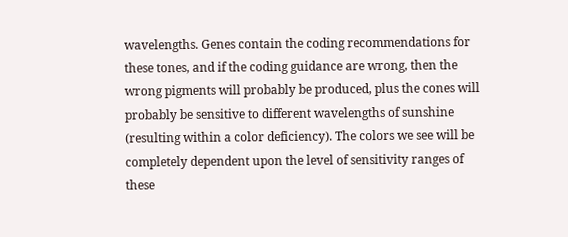wavelengths. Genes contain the coding recommendations for these tones, and if the coding guidance are wrong, then the wrong pigments will probably be produced, plus the cones will probably be sensitive to different wavelengths of sunshine (resulting within a color deficiency). The colors we see will be completely dependent upon the level of sensitivity ranges of these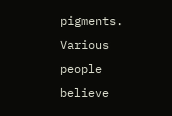pigments. Various people believe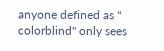anyone defined as " colorblind" only sees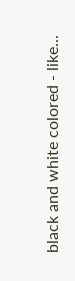black and white colored - like...